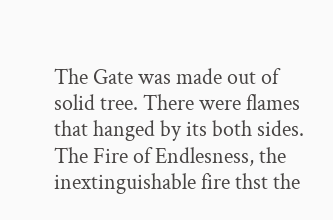The Gate was made out of solid tree. There were flames that hanged by its both sides. The Fire of Endlesness, the inextinguishable fire thst the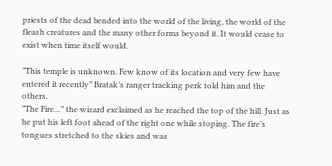priests of the dead bended into the world of the living, the world of the fleash creatures and the many other forms beyond it. It would cease to exist when time itself would.

”This temple is unknown. Few know of its location and very few have entered it recently” Bratak’s ranger tracking perk told him and the others.
”The Fire…” the wizard exclaimed as he reached the top of the hill. Just as he put his left foot ahead of the right one while stoping. The fire’s tongues stretched to the skies and was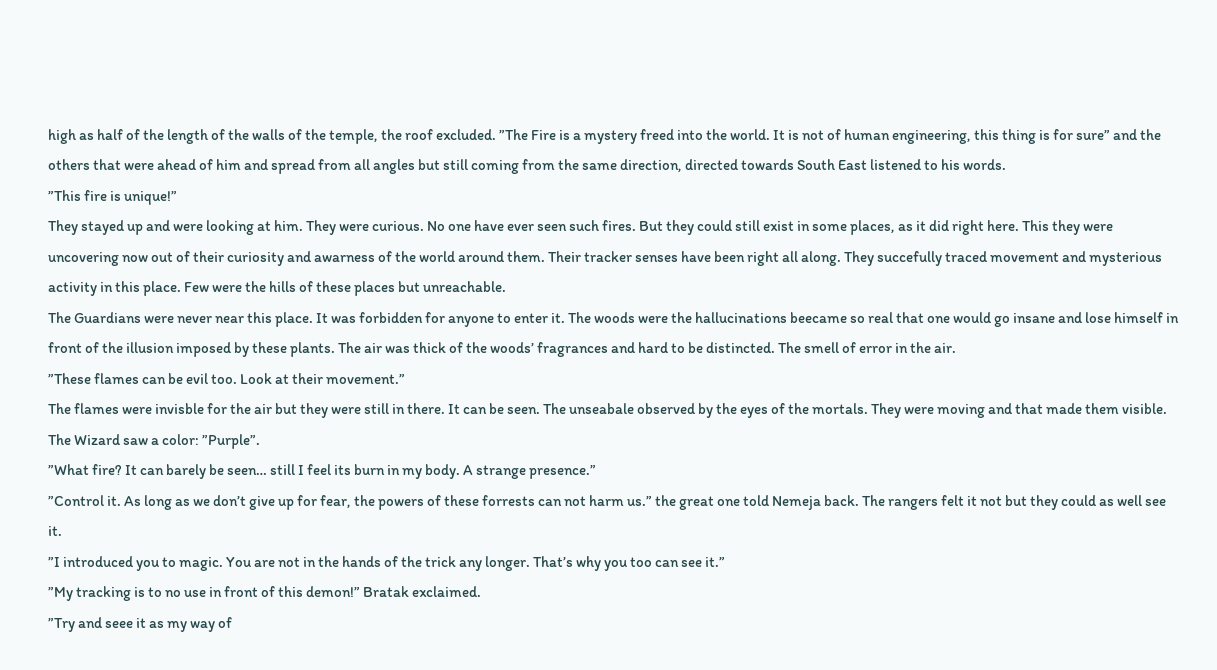high as half of the length of the walls of the temple, the roof excluded. ”The Fire is a mystery freed into the world. It is not of human engineering, this thing is for sure” and the others that were ahead of him and spread from all angles but still coming from the same direction, directed towards South East listened to his words.
”This fire is unique!”
They stayed up and were looking at him. They were curious. No one have ever seen such fires. But they could still exist in some places, as it did right here. This they were uncovering now out of their curiosity and awarness of the world around them. Their tracker senses have been right all along. They succefully traced movement and mysterious activity in this place. Few were the hills of these places but unreachable.
The Guardians were never near this place. It was forbidden for anyone to enter it. The woods were the hallucinations beecame so real that one would go insane and lose himself in front of the illusion imposed by these plants. The air was thick of the woods’ fragrances and hard to be distincted. The smell of error in the air.
”These flames can be evil too. Look at their movement.”
The flames were invisble for the air but they were still in there. It can be seen. The unseabale observed by the eyes of the mortals. They were moving and that made them visible. The Wizard saw a color: ”Purple”.
”What fire? It can barely be seen… still I feel its burn in my body. A strange presence.”
”Control it. As long as we don’t give up for fear, the powers of these forrests can not harm us.” the great one told Nemeja back. The rangers felt it not but they could as well see it.
”I introduced you to magic. You are not in the hands of the trick any longer. That’s why you too can see it.”
”My tracking is to no use in front of this demon!” Bratak exclaimed.
”Try and seee it as my way of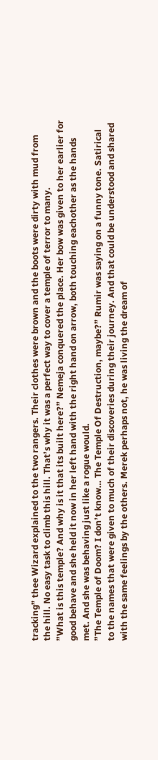tracking” thee Wizard explained to the two rangers. Their clothes were brown and the boots were dirty with mud from the hill. No easy task to climb this hill. That’s why it was a perfect way to cover a temple of terror to many.
”What is this temple? And why is it that its built here?” Nemeja conquered the place. Her bow was given to her earlier for good behave and she held it now in her left hand with the right hand on arrow, both touching eachother as the hands met. And she was behaving just like a rogue would.
”The Temple of Doom? I don’t know… The Temple Of Destruction, maybe?” Rumir was saying on a funny tone. Satirical to the names that were given to much of their discoveries during their journey. And that could be understood and shared with the same feelings by the others. Merek perhaps not, he was living the dream of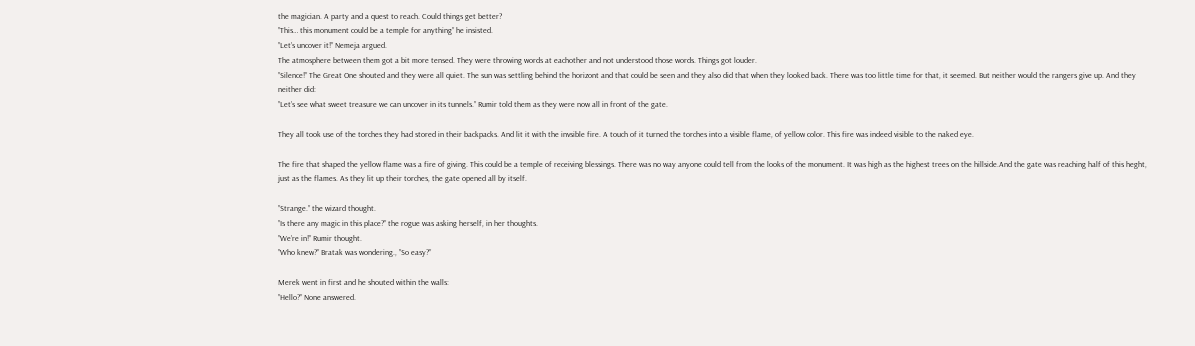the magician. A party and a quest to reach. Could things get better?
”This… this monument could be a temple for anything” he insisted.
”Let’s uncover it!” Nemeja argued.
The atmosphere between them got a bit more tensed. They were throwing words at eachother and not understood those words. Things got louder.
”Silence!” The Great One shouted and they were all quiet. The sun was settling behind the horizont and that could be seen and they also did that when they looked back. There was too little time for that, it seemed. But neither would the rangers give up. And they neither did:
”Let’s see what sweet treasure we can uncover in its tunnels.” Rumir told them as they were now all in front of the gate.

They all took use of the torches they had stored in their backpacks. And lit it with the invsible fire. A touch of it turned the torches into a visible flame, of yellow color. This fire was indeed visible to the naked eye.

The fire that shaped the yellow flame was a fire of giving. This could be a temple of receiving blessings. There was no way anyone could tell from the looks of the monument. It was high as the highest trees on the hillside.And the gate was reaching half of this heght, just as the flames. As they lit up their torches, the gate opened all by itself.

”Strange.” the wizard thought.
”Is there any magic in this place?” the rogue was asking herself, in her thoughts.
”We’re in!” Rumir thought.
”Who knew?” Bratak was wondering., ”So easy?”

Merek went in first and he shouted within the walls:
”Hello?” None answered.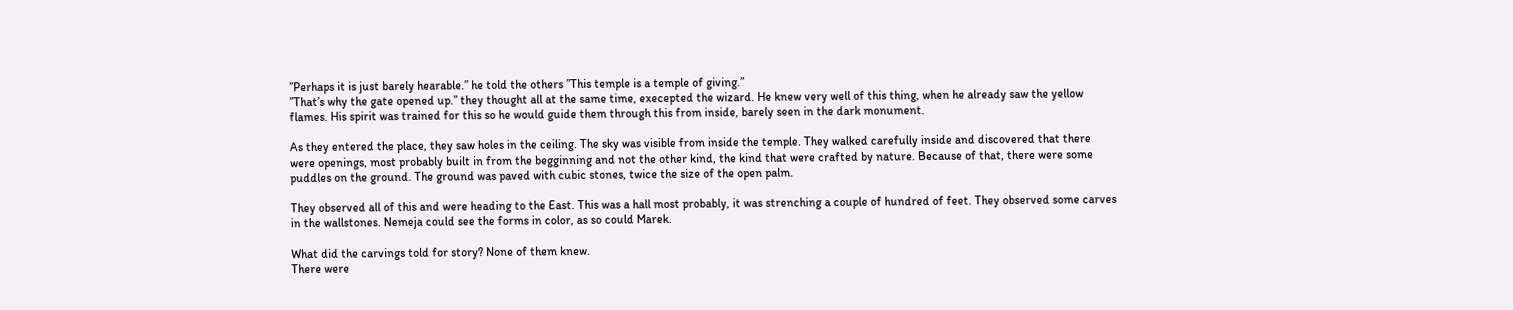”Perhaps it is just barely hearable.” he told the others ”This temple is a temple of giving.”
”That’s why the gate opened up.” they thought all at the same time, execepted the wizard. He knew very well of this thing, when he already saw the yellow flames. His spirit was trained for this so he would guide them through this from inside, barely seen in the dark monument.

As they entered the place, they saw holes in the ceiling. The sky was visible from inside the temple. They walked carefully inside and discovered that there were openings, most probably built in from the begginning and not the other kind, the kind that were crafted by nature. Because of that, there were some puddles on the ground. The ground was paved with cubic stones, twice the size of the open palm.

They observed all of this and were heading to the East. This was a hall most probably, it was strenching a couple of hundred of feet. They observed some carves in the wallstones. Nemeja could see the forms in color, as so could Marek.

What did the carvings told for story? None of them knew.
There were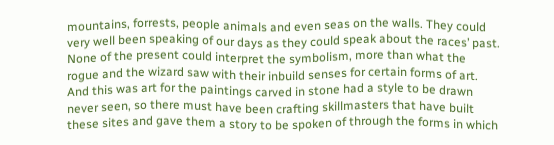mountains, forrests, people animals and even seas on the walls. They could very well been speaking of our days as they could speak about the races’ past. None of the present could interpret the symbolism, more than what the rogue and the wizard saw with their inbuild senses for certain forms of art. And this was art for the paintings carved in stone had a style to be drawn never seen, so there must have been crafting skillmasters that have built these sites and gave them a story to be spoken of through the forms in which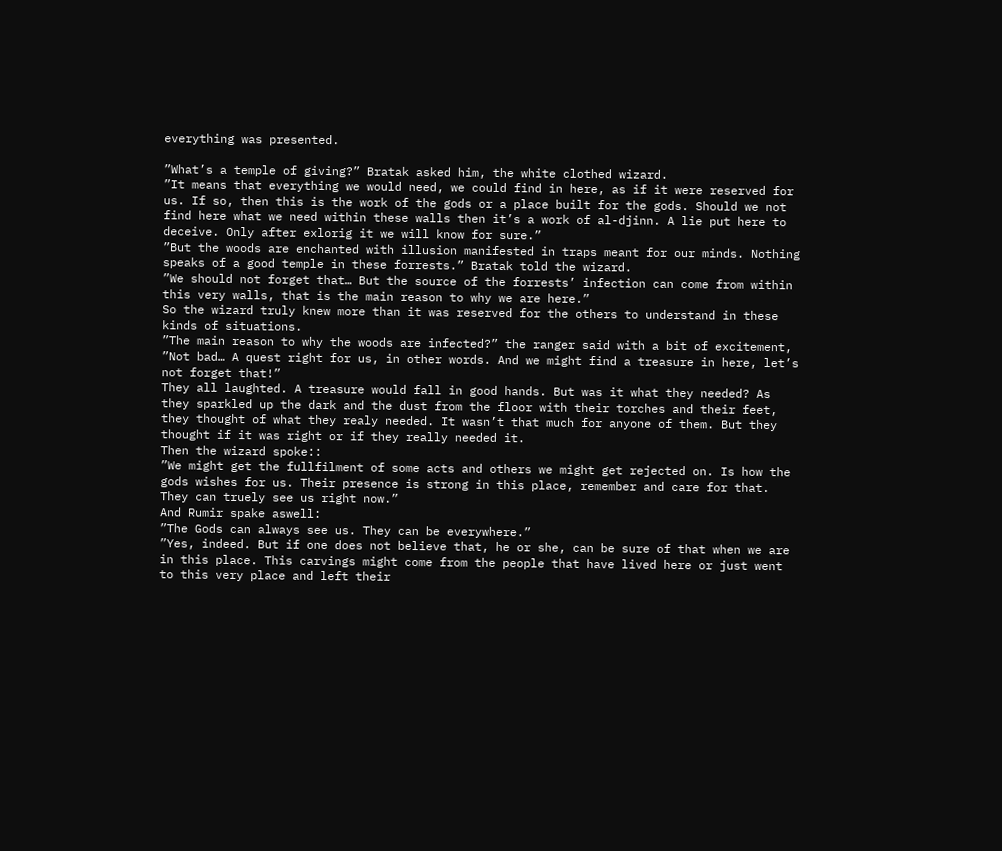everything was presented.

”What’s a temple of giving?” Bratak asked him, the white clothed wizard.
”It means that everything we would need, we could find in here, as if it were reserved for us. If so, then this is the work of the gods or a place built for the gods. Should we not find here what we need within these walls then it’s a work of al-djinn. A lie put here to deceive. Only after exlorig it we will know for sure.”
”But the woods are enchanted with illusion manifested in traps meant for our minds. Nothing speaks of a good temple in these forrests.” Bratak told the wizard.
”We should not forget that… But the source of the forrests’ infection can come from within this very walls, that is the main reason to why we are here.”
So the wizard truly knew more than it was reserved for the others to understand in these kinds of situations.
”The main reason to why the woods are infected?” the ranger said with a bit of excitement, ”Not bad… A quest right for us, in other words. And we might find a treasure in here, let’s not forget that!”
They all laughted. A treasure would fall in good hands. But was it what they needed? As they sparkled up the dark and the dust from the floor with their torches and their feet, they thought of what they realy needed. It wasn’t that much for anyone of them. But they thought if it was right or if they really needed it.
Then the wizard spoke::
”We might get the fullfilment of some acts and others we might get rejected on. Is how the gods wishes for us. Their presence is strong in this place, remember and care for that. They can truely see us right now.”
And Rumir spake aswell:
”The Gods can always see us. They can be everywhere.”
”Yes, indeed. But if one does not believe that, he or she, can be sure of that when we are in this place. This carvings might come from the people that have lived here or just went to this very place and left their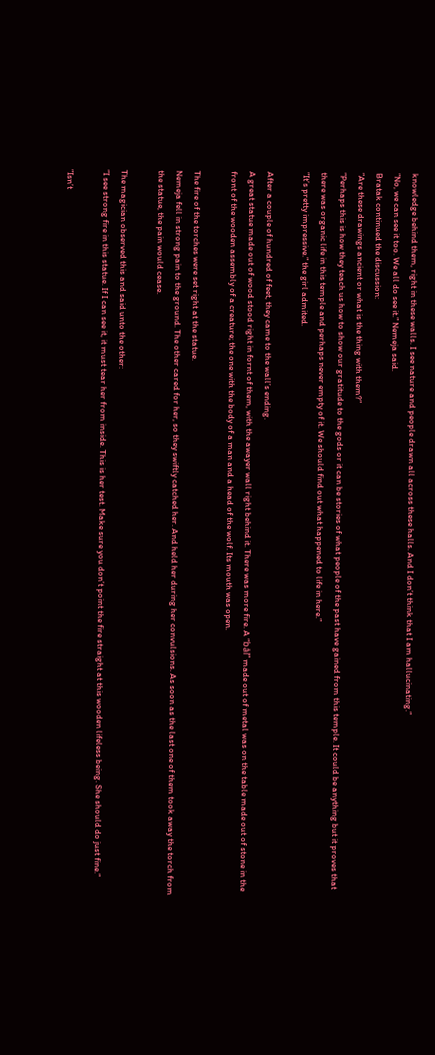knowledge behind them, right in these walls. I see nature and people drawn all across these halls. And I don’t think that I am hallucinating.”
”No, we can see it too. We all do see it.” Nemeja said.
Bratak continued the discussion:
”Are these drawings ancient or what is the thing with them?”
”Perhaps this is how they teach us how to show our gratitude to the gods or it can be stories of what people of the past have gained from this temple. It could be anything but it proves that there was organic life in this temple and perhaps never empty of it. We should find out what happened to life in here.”
”It’s pretty impressive.” the girl admited.

After a couple of hundred of feet, they came to the wall’s ending.
A great statue made out of wood stood right in fornt of them, with the awayer wall right behind it. There was more fire. A ”bål” made out of metal was on the table made out of stone in the front of the wooden assembly of a creature; the one with the body of a man and a head of the wolf. Its mouth was open.

The fire of the torches were set right at the statue.
Nemeja fell in strong pain to the ground. The other cared for her, so they swiftly catched her. And held her during her convulsions. As soon as the last one of them took away the torch from the statue, the pain would cease.

The magician observed this and said unto the other:
”I see strong fire in this statue. If I can see it, it must tear her from inside. This is her test. Make sure you don’t point the fire straight at this wooden lifeless being. She should do just fine.”

”Isn’t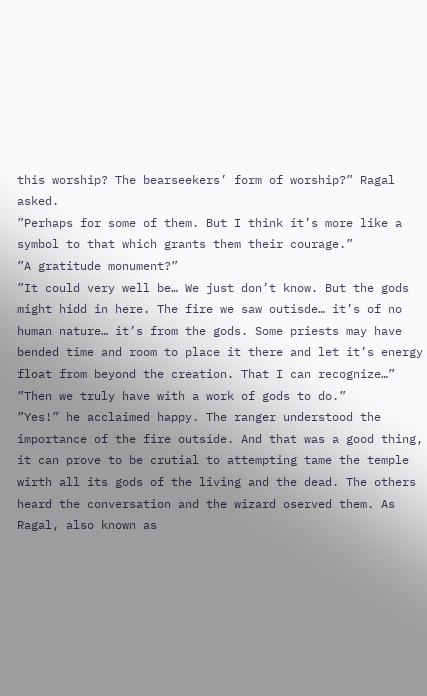this worship? The bearseekers’ form of worship?” Ragal asked.
”Perhaps for some of them. But I think it’s more like a symbol to that which grants them their courage.”
”A gratitude monument?”
”It could very well be… We just don’t know. But the gods might hidd in here. The fire we saw outisde… it’s of no human nature… it’s from the gods. Some priests may have bended time and room to place it there and let it’s energy float from beyond the creation. That I can recognize…”
”Then we truly have with a work of gods to do.”
”Yes!” he acclaimed happy. The ranger understood the importance of the fire outside. And that was a good thing, it can prove to be crutial to attempting tame the temple wirth all its gods of the living and the dead. The others heard the conversation and the wizard oserved them. As Ragal, also known as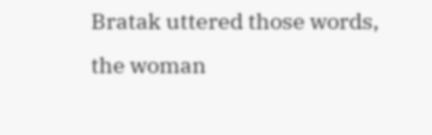Bratak uttered those words, the woman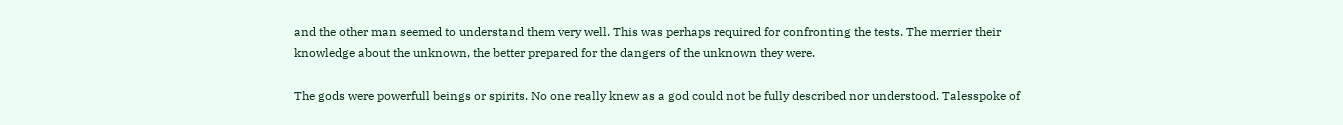and the other man seemed to understand them very well. This was perhaps required for confronting the tests. The merrier their knowledge about the unknown, the better prepared for the dangers of the unknown they were.

The gods were powerfull beings or spirits. No one really knew as a god could not be fully described nor understood. Talesspoke of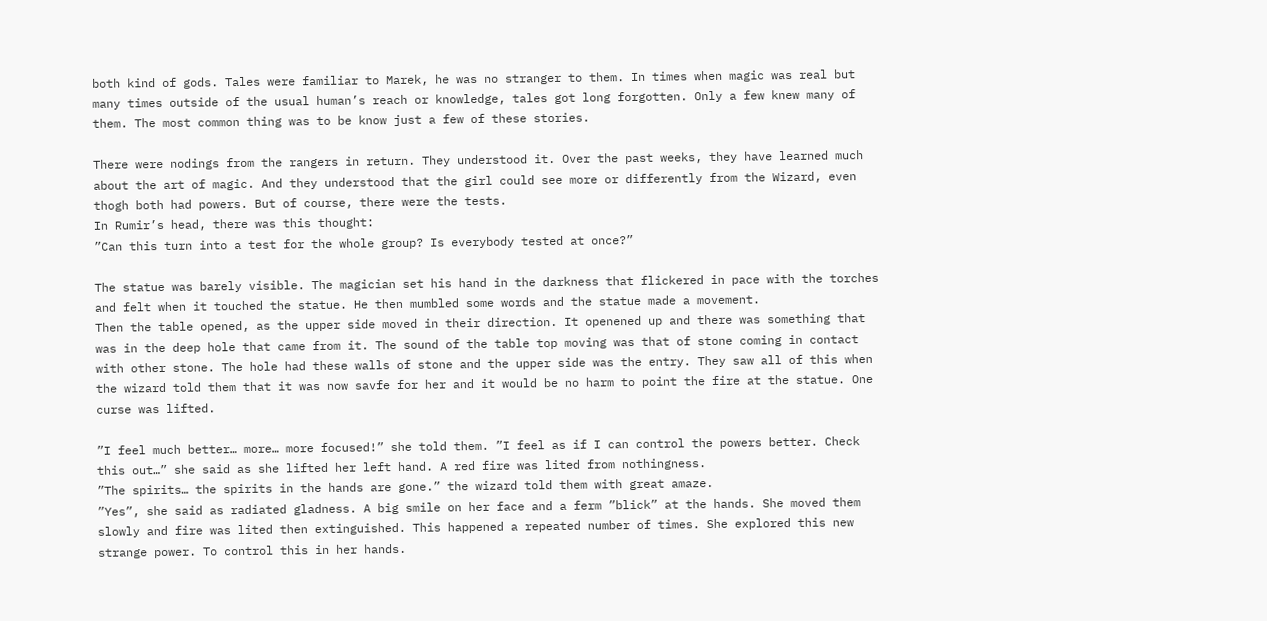both kind of gods. Tales were familiar to Marek, he was no stranger to them. In times when magic was real but many times outside of the usual human’s reach or knowledge, tales got long forgotten. Only a few knew many of them. The most common thing was to be know just a few of these stories.

There were nodings from the rangers in return. They understood it. Over the past weeks, they have learned much about the art of magic. And they understood that the girl could see more or differently from the Wizard, even thogh both had powers. But of course, there were the tests.
In Rumir’s head, there was this thought:
”Can this turn into a test for the whole group? Is everybody tested at once?”

The statue was barely visible. The magician set his hand in the darkness that flickered in pace with the torches and felt when it touched the statue. He then mumbled some words and the statue made a movement.
Then the table opened, as the upper side moved in their direction. It openened up and there was something that was in the deep hole that came from it. The sound of the table top moving was that of stone coming in contact with other stone. The hole had these walls of stone and the upper side was the entry. They saw all of this when the wizard told them that it was now savfe for her and it would be no harm to point the fire at the statue. One curse was lifted.

”I feel much better… more… more focused!” she told them. ”I feel as if I can control the powers better. Check this out…” she said as she lifted her left hand. A red fire was lited from nothingness.
”The spirits… the spirits in the hands are gone.” the wizard told them with great amaze.
”Yes”, she said as radiated gladness. A big smile on her face and a ferm ”blick” at the hands. She moved them slowly and fire was lited then extinguished. This happened a repeated number of times. She explored this new strange power. To control this in her hands.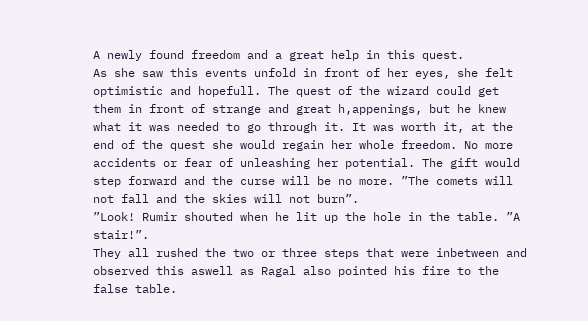A newly found freedom and a great help in this quest.
As she saw this events unfold in front of her eyes, she felt optimistic and hopefull. The quest of the wizard could get them in front of strange and great h,appenings, but he knew what it was needed to go through it. It was worth it, at the end of the quest she would regain her whole freedom. No more accidents or fear of unleashing her potential. The gift would step forward and the curse will be no more. ”The comets will not fall and the skies will not burn”.
”Look! Rumir shouted when he lit up the hole in the table. ”A stair!”.
They all rushed the two or three steps that were inbetween and observed this aswell as Ragal also pointed his fire to the false table.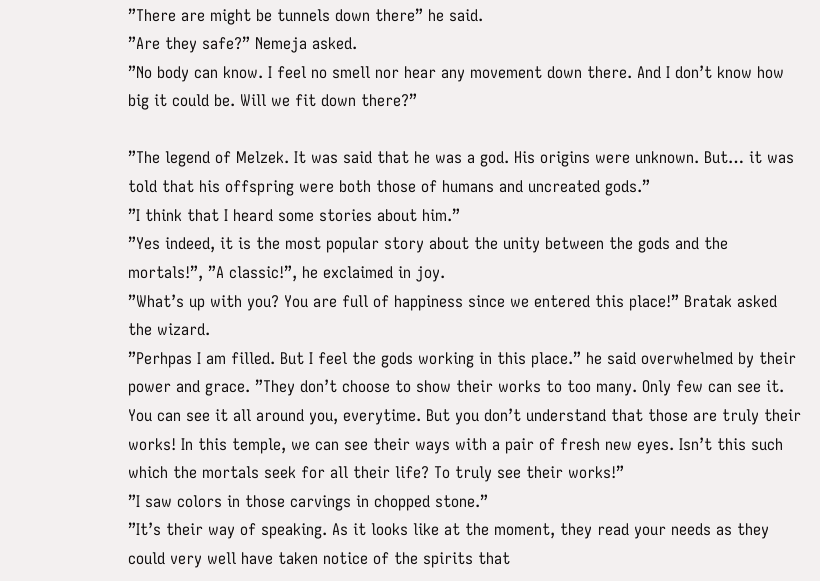”There are might be tunnels down there” he said.
”Are they safe?” Nemeja asked.
”No body can know. I feel no smell nor hear any movement down there. And I don’t know how big it could be. Will we fit down there?”

”The legend of Melzek. It was said that he was a god. His origins were unknown. But… it was told that his offspring were both those of humans and uncreated gods.”
”I think that I heard some stories about him.”
”Yes indeed, it is the most popular story about the unity between the gods and the mortals!”, ”A classic!”, he exclaimed in joy.
”What’s up with you? You are full of happiness since we entered this place!” Bratak asked the wizard.
”Perhpas I am filled. But I feel the gods working in this place.” he said overwhelmed by their power and grace. ”They don’t choose to show their works to too many. Only few can see it. You can see it all around you, everytime. But you don’t understand that those are truly their works! In this temple, we can see their ways with a pair of fresh new eyes. Isn’t this such which the mortals seek for all their life? To truly see their works!”
”I saw colors in those carvings in chopped stone.”
”It’s their way of speaking. As it looks like at the moment, they read your needs as they could very well have taken notice of the spirits that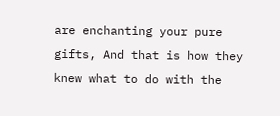are enchanting your pure gifts, And that is how they knew what to do with the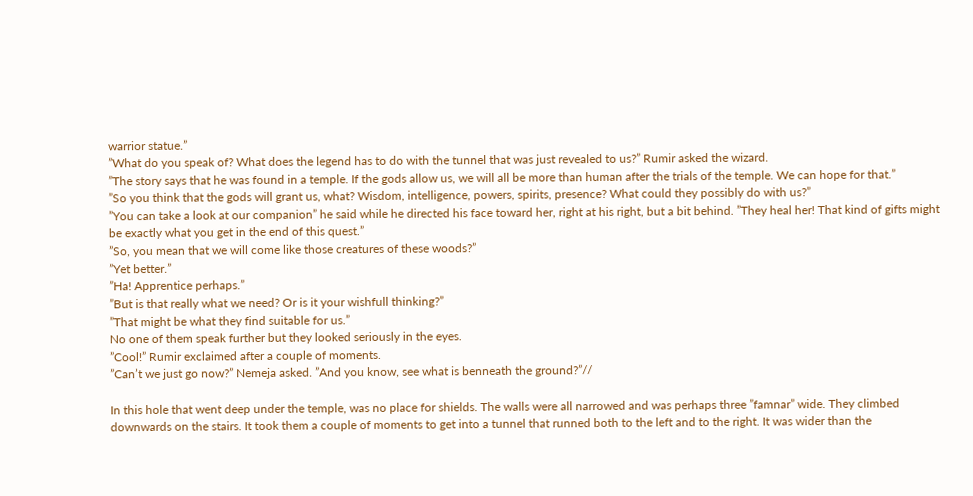warrior statue.”
”What do you speak of? What does the legend has to do with the tunnel that was just revealed to us?” Rumir asked the wizard.
”The story says that he was found in a temple. If the gods allow us, we will all be more than human after the trials of the temple. We can hope for that.”
”So you think that the gods will grant us, what? Wisdom, intelligence, powers, spirits, presence? What could they possibly do with us?”
”You can take a look at our companion” he said while he directed his face toward her, right at his right, but a bit behind. ”They heal her! That kind of gifts might be exactly what you get in the end of this quest.”
”So, you mean that we will come like those creatures of these woods?”
”Yet better.”
”Ha! Apprentice perhaps.”
”But is that really what we need? Or is it your wishfull thinking?”
”That might be what they find suitable for us.”
No one of them speak further but they looked seriously in the eyes.
”Cool!” Rumir exclaimed after a couple of moments.
”Can’t we just go now?” Nemeja asked. ”And you know, see what is benneath the ground?”//

In this hole that went deep under the temple, was no place for shields. The walls were all narrowed and was perhaps three ”famnar” wide. They climbed downwards on the stairs. It took them a couple of moments to get into a tunnel that runned both to the left and to the right. It was wider than the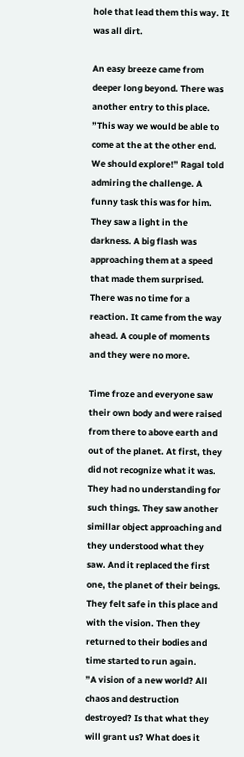hole that lead them this way. It was all dirt.

An easy breeze came from deeper long beyond. There was another entry to this place.
”This way we would be able to come at the at the other end. We should explore!” Ragal told admiring the challenge. A funny task this was for him.
They saw a light in the darkness. A big flash was approaching them at a speed that made them surprised. There was no time for a reaction. It came from the way ahead. A couple of moments and they were no more.

Time froze and everyone saw their own body and were raised from there to above earth and out of the planet. At first, they did not recognize what it was. They had no understanding for such things. They saw another simillar object approaching and they understood what they saw. And it replaced the first one, the planet of their beings. They felt safe in this place and with the vision. Then they returned to their bodies and time started to run again.
”A vision of a new world? All chaos and destruction destroyed? Is that what they will grant us? What does it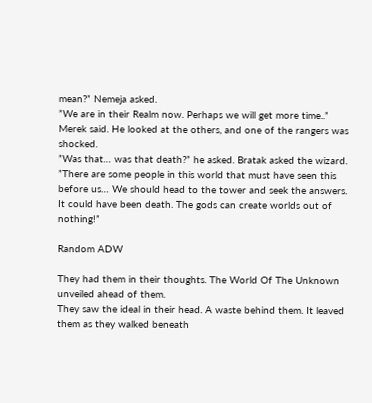mean?” Nemeja asked.
”We are in their Realm now. Perhaps we will get more time..” Merek said. He looked at the others, and one of the rangers was shocked.
”Was that… was that death?” he asked. Bratak asked the wizard.
”There are some people in this world that must have seen this before us… We should head to the tower and seek the answers. It could have been death. The gods can create worlds out of nothing!”

Random ADW

They had them in their thoughts. The World Of The Unknown unveiled ahead of them.
They saw the ideal in their head. A waste behind them. It leaved them as they walked beneath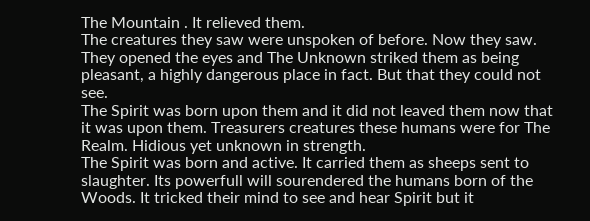The Mountain . It relieved them.
The creatures they saw were unspoken of before. Now they saw. They opened the eyes and The Unknown striked them as being pleasant, a highly dangerous place in fact. But that they could not see.
The Spirit was born upon them and it did not leaved them now that it was upon them. Treasurers creatures these humans were for The Realm. Hidious yet unknown in strength.
The Spirit was born and active. It carried them as sheeps sent to slaughter. Its powerfull will sourendered the humans born of the Woods. It tricked their mind to see and hear Spirit but it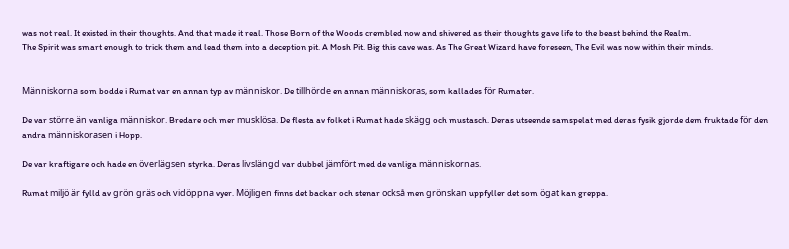was not real. It existed in their thoughts. And that made it real. Those Born of the Woods crembled now and shivered as their thoughts gave life to the beast behind the Realm.
The Spirit was smart enough to trick them and lead them into a deception pit. A Mosh Pit. Big this cave was. As The Great Wizard have foreseen, The Evil was now within their minds.


Människorna som bodde i Rumat var en annan typ av människor. De tillhörde en annan människoras, som kallades för Rumater.

De var större än vanliga människor. Bredare och mer musklösa. De flesta av folket i Rumat hade skägg och mustasch. Deras utseende samspelat med deras fysik gjorde dem fruktade för den andra människorasen i Hopp.

De var kraftigare och hade en överlägsen styrka. Deras livslängd var dubbel jämfört med de vanliga människornas.

Rumat miljö är fylld av grön gräs och vidöppna vyer. Möjligen finns det backar och stenar också men grönskan uppfyller det som ögat kan greppa.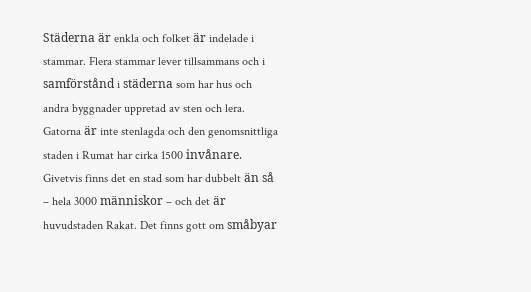Städerna är enkla och folket är indelade i stammar. Flera stammar lever tillsammans och i samförstånd i städerna som har hus och andra byggnader uppretad av sten och lera. Gatorna är inte stenlagda och den genomsnittliga staden i Rumat har cirka 1500 invånare. Givetvis finns det en stad som har dubbelt än så – hela 3000 människor – och det är huvudstaden Rakat. Det finns gott om småbyar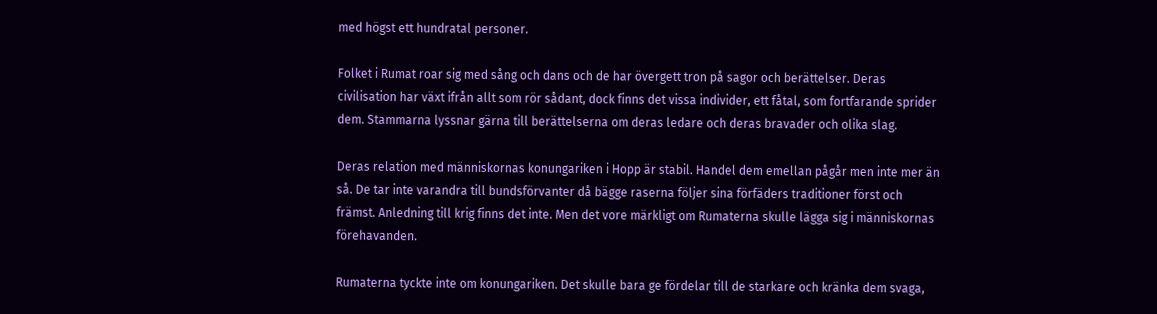med högst ett hundratal personer.

Folket i Rumat roar sig med sång och dans och de har övergett tron på sagor och berättelser. Deras civilisation har växt ifrån allt som rör sådant, dock finns det vissa individer, ett fåtal, som fortfarande sprider dem. Stammarna lyssnar gärna till berättelserna om deras ledare och deras bravader och olika slag.

Deras relation med människornas konungariken i Hopp är stabil. Handel dem emellan pågår men inte mer än så. De tar inte varandra till bundsförvanter då bägge raserna följer sina förfäders traditioner först och främst. Anledning till krig finns det inte. Men det vore märkligt om Rumaterna skulle lägga sig i människornas förehavanden.

Rumaterna tyckte inte om konungariken. Det skulle bara ge fördelar till de starkare och kränka dem svaga,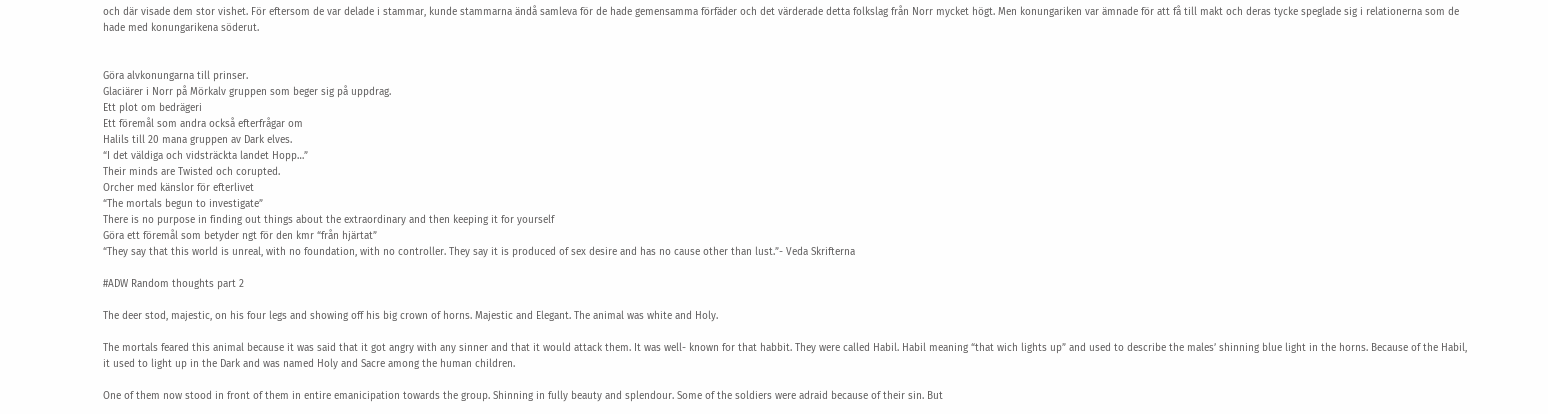och där visade dem stor vishet. För eftersom de var delade i stammar, kunde stammarna ändå samleva för de hade gemensamma förfäder och det värderade detta folkslag från Norr mycket högt. Men konungariken var ämnade för att få till makt och deras tycke speglade sig i relationerna som de hade med konungarikena söderut.


Göra alvkonungarna till prinser.
Glaciärer i Norr på Mörkalv gruppen som beger sig på uppdrag.
Ett plot om bedrägeri
Ett föremål som andra också efterfrågar om
Halils till 20 mana gruppen av Dark elves.
“I det väldiga och vidsträckta landet Hopp…”
Their minds are Twisted och corupted.
Orcher med känslor för efterlivet
“The mortals begun to investigate”
There is no purpose in finding out things about the extraordinary and then keeping it for yourself
Göra ett föremål som betyder ngt för den kmr “från hjärtat”
“They say that this world is unreal, with no foundation, with no controller. They say it is produced of sex desire and has no cause other than lust.”- Veda Skrifterna

#ADW Random thoughts part 2

The deer stod, majestic, on his four legs and showing off his big crown of horns. Majestic and Elegant. The animal was white and Holy.

The mortals feared this animal because it was said that it got angry with any sinner and that it would attack them. It was well- known for that habbit. They were called Habil. Habil meaning “that wich lights up” and used to describe the males’ shinning blue light in the horns. Because of the Habil, it used to light up in the Dark and was named Holy and Sacre among the human children.

One of them now stood in front of them in entire emanicipation towards the group. Shinning in fully beauty and splendour. Some of the soldiers were adraid because of their sin. But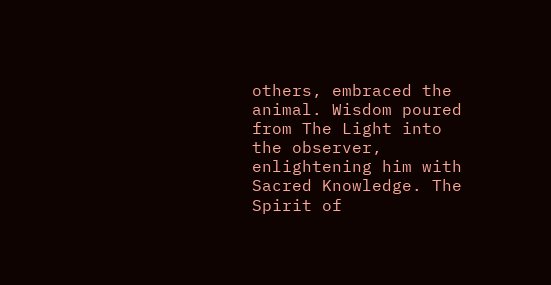others, embraced the animal. Wisdom poured from The Light into the observer, enlightening him with Sacred Knowledge. The Spirit of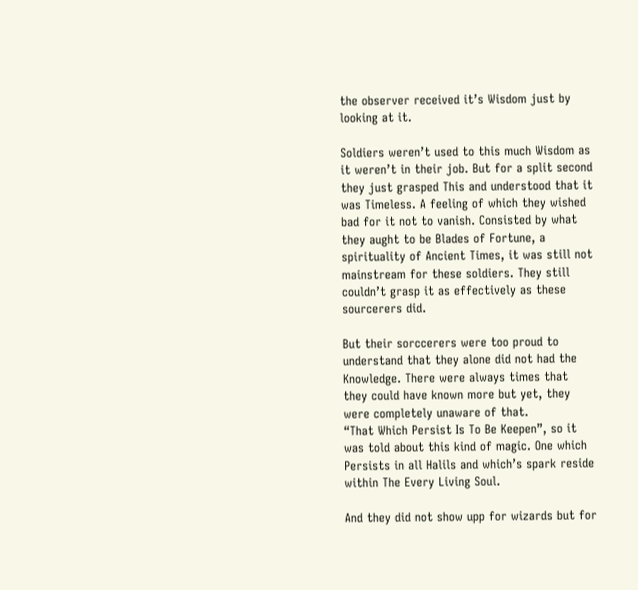the observer received it’s Wisdom just by looking at it.

Soldiers weren’t used to this much Wisdom as it weren’t in their job. But for a split second they just grasped This and understood that it was Timeless. A feeling of which they wished bad for it not to vanish. Consisted by what they aught to be Blades of Fortune, a spirituality of Ancient Times, it was still not mainstream for these soldiers. They still couldn’t grasp it as effectively as these sourcerers did.

But their sorccerers were too proud to understand that they alone did not had the Knowledge. There were always times that they could have known more but yet, they were completely unaware of that.
“That Which Persist Is To Be Keepen”, so it was told about this kind of magic. One which Persists in all Halils and which’s spark reside within The Every Living Soul.

And they did not show upp for wizards but for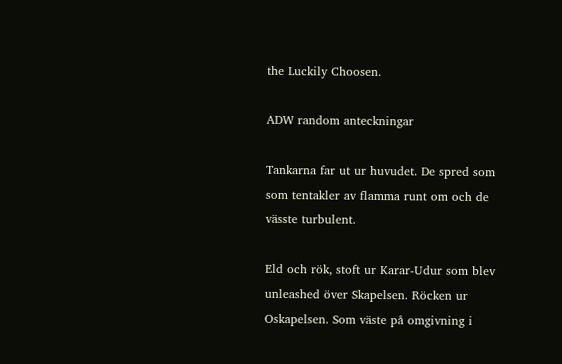the Luckily Choosen.

ADW random anteckningar

Tankarna far ut ur huvudet. De spred som som tentakler av flamma runt om och de vässte turbulent.

Eld och rök, stoft ur Karar-Udur som blev unleashed över Skapelsen. Röcken ur Oskapelsen. Som väste på omgivning i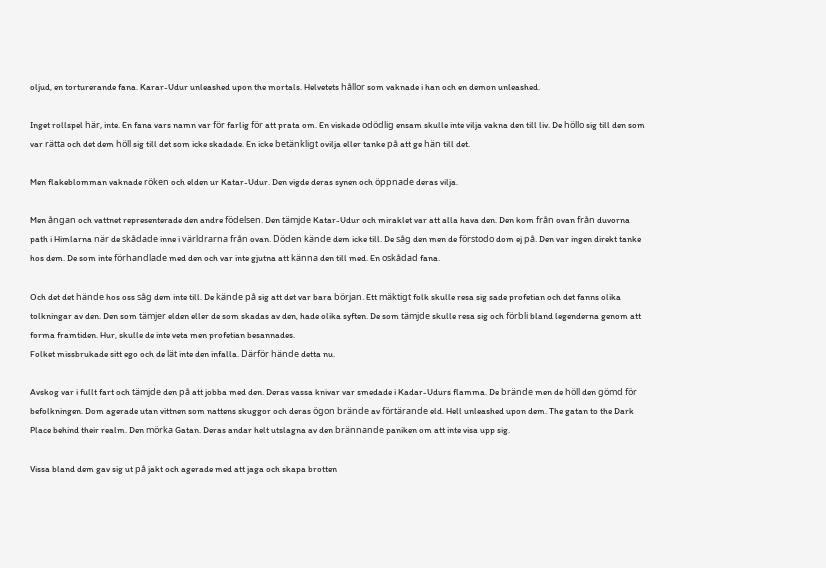oljud, en torturerande fana. Karar-Udur unleashed upon the mortals. Helvetets hållor som vaknade i han och en demon unleashed.

Inget rollspel här, inte. En fana vars namn var för farlig för att prata om. En viskade odödlig ensam skulle inte vilja vakna den till liv. De höllo sig till den som var rätta och det dem höll sig till det som icke skadade. En icke betänkligt ovilja eller tanke på att ge hän till det.

Men flakeblomman vaknade röken och elden ur Katar-Udur. Den vigde deras synen och öppnade deras vilja.

Men ångan och vattnet representerade den andre födelsen. Den tämjde Katar-Udur och miraklet var att alla hava den. Den kom från ovan från duvorna path i Himlarna när de skådade inne i världrarna från ovan. Döden kände dem icke till. De såg den men de förstodo dom ej på. Den var ingen direkt tanke hos dem. De som inte förhandlade med den och var inte gjutna att känna den till med. En oskådad fana.

Och det det hände hos oss såg dem inte till. De kände på sig att det var bara början. Ett mäktigt folk skulle resa sig sade profetian och det fanns olika tolkningar av den. Den som tämjer elden eller de som skadas av den, hade olika syften. De som tämjde skulle resa sig och förbli bland legenderna genom att forma framtiden. Hur, skulle de inte veta men profetian besannades.
Folket missbrukade sitt ego och de lät inte den infalla. Därför hände detta nu.

Avskog var i fullt fart och tämjde den på att jobba med den. Deras vassa knivar var smedade i Kadar-Udurs flamma. De brände men de höll den gömd för befolkningen. Dom agerade utan vittnen som nattens skuggor och deras ögon brände av förtärande eld. Hell unleashed upon dem. The gatan to the Dark Place behind their realm. Den mörka Gatan. Deras andar helt utslagna av den brännande paniken om att inte visa upp sig.

Vissa bland dem gav sig ut på jakt och agerade med att jaga och skapa brotten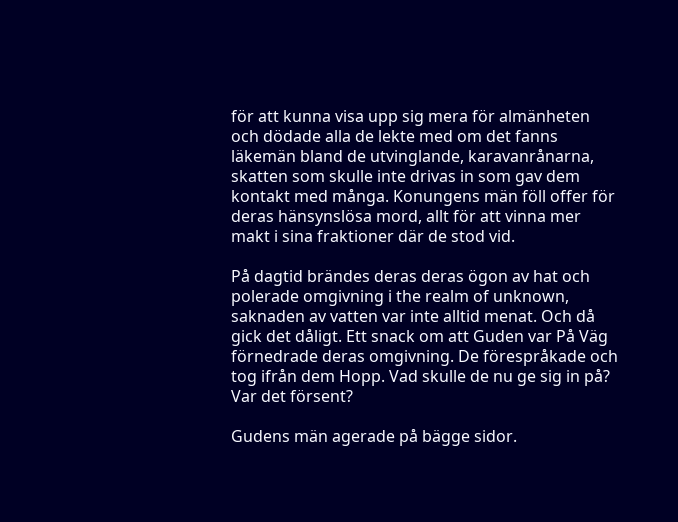för att kunna visa upp sig mera för almänheten och dödade alla de lekte med om det fanns läkemän bland de utvinglande, karavanrånarna, skatten som skulle inte drivas in som gav dem kontakt med många. Konungens män föll offer för deras hänsynslösa mord, allt för att vinna mer makt i sina fraktioner där de stod vid.

På dagtid brändes deras deras ögon av hat och polerade omgivning i the realm of unknown, saknaden av vatten var inte alltid menat. Och då gick det dåligt. Ett snack om att Guden var På Väg förnedrade deras omgivning. De förespråkade och tog ifrån dem Hopp. Vad skulle de nu ge sig in på? Var det försent?

Gudens män agerade på bägge sidor.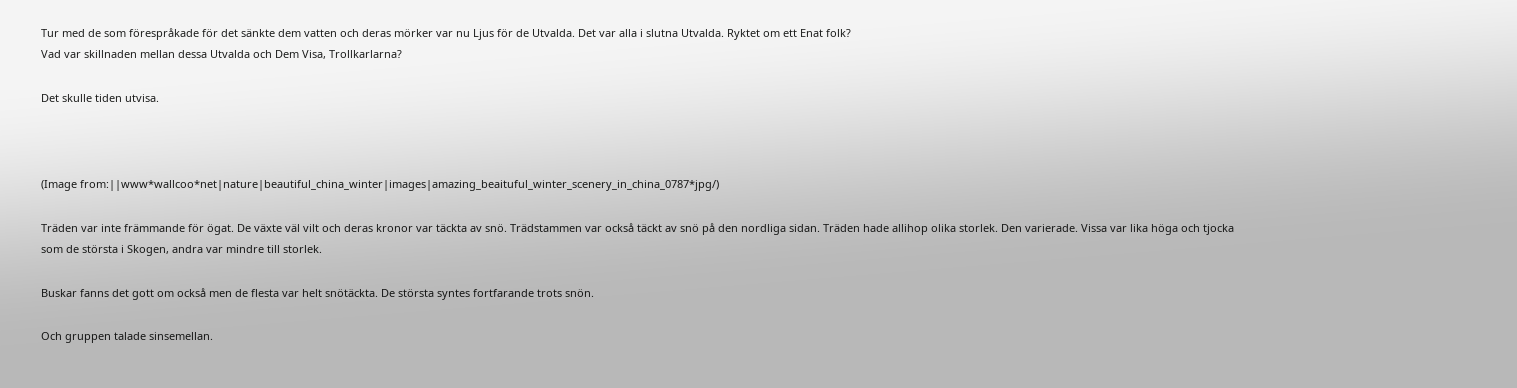Tur med de som förespråkade för det sänkte dem vatten och deras mörker var nu Ljus för de Utvalda. Det var alla i slutna Utvalda. Ryktet om ett Enat folk?
Vad var skillnaden mellan dessa Utvalda och Dem Visa, Trollkarlarna?

Det skulle tiden utvisa.



(Image from:||www*wallcoo*net|nature|beautiful_china_winter|images|amazing_beaituful_winter_scenery_in_china_0787*jpg/)

Träden var inte främmande för ögat. De växte väl vilt och deras kronor var täckta av snö. Trädstammen var också täckt av snö på den nordliga sidan. Träden hade allihop olika storlek. Den varierade. Vissa var lika höga och tjocka som de största i Skogen, andra var mindre till storlek.

Buskar fanns det gott om också men de flesta var helt snötäckta. De största syntes fortfarande trots snön.

Och gruppen talade sinsemellan.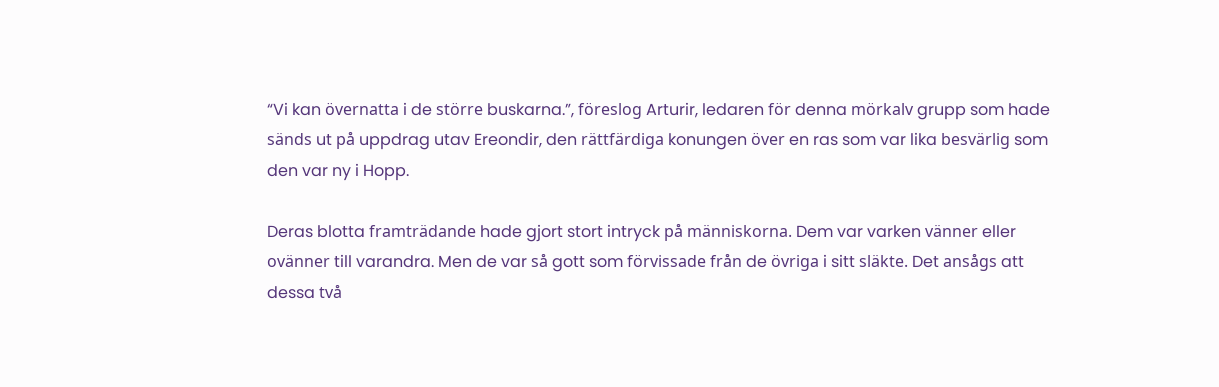“Vi kan övernatta i de större buskarna.”, föreslog Arturir, ledaren för denna mörkalv grupp som hade sänds ut på uppdrag utav Ereondir, den rättfärdiga konungen över en ras som var lika besvärlig som den var ny i Hopp.

Deras blotta framträdande hade gjort stort intryck på människorna. Dem var varken vänner eller ovänner till varandra. Men de var så gott som förvissade från de övriga i sitt släkte. Det ansågs att dessa två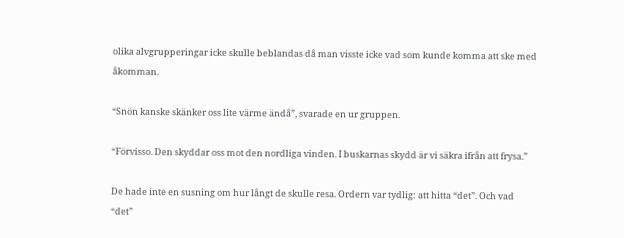olika alvgrupperingar icke skulle beblandas då man visste icke vad som kunde komma att ske med åkomman.

“Snön kanske skänker oss lite värme ändå”, svarade en ur gruppen.

“Förvisso. Den skyddar oss mot den nordliga vinden. I buskarnas skydd är vi säkra ifrån att frysa.”

De hade inte en susning om hur långt de skulle resa. Ordern var tydlig: att hitta “det”. Och vad “det”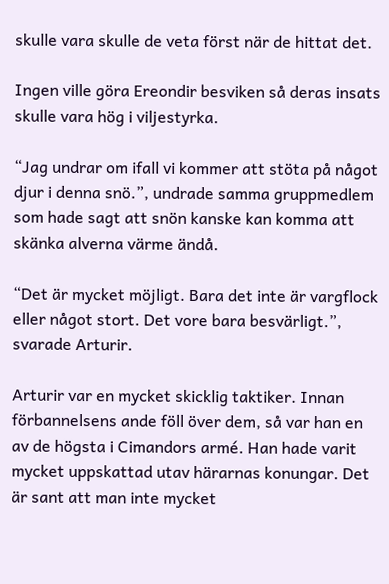skulle vara skulle de veta först när de hittat det.

Ingen ville göra Ereondir besviken så deras insats skulle vara hög i viljestyrka.

“Jag undrar om ifall vi kommer att stöta på något djur i denna snö.”, undrade samma gruppmedlem som hade sagt att snön kanske kan komma att skänka alverna värme ändå.

“Det är mycket möjligt. Bara det inte är vargflock eller något stort. Det vore bara besvärligt.”, svarade Arturir.

Arturir var en mycket skicklig taktiker. Innan förbannelsens ande föll över dem, så var han en av de högsta i Cimandors armé. Han hade varit mycket uppskattad utav härarnas konungar. Det är sant att man inte mycket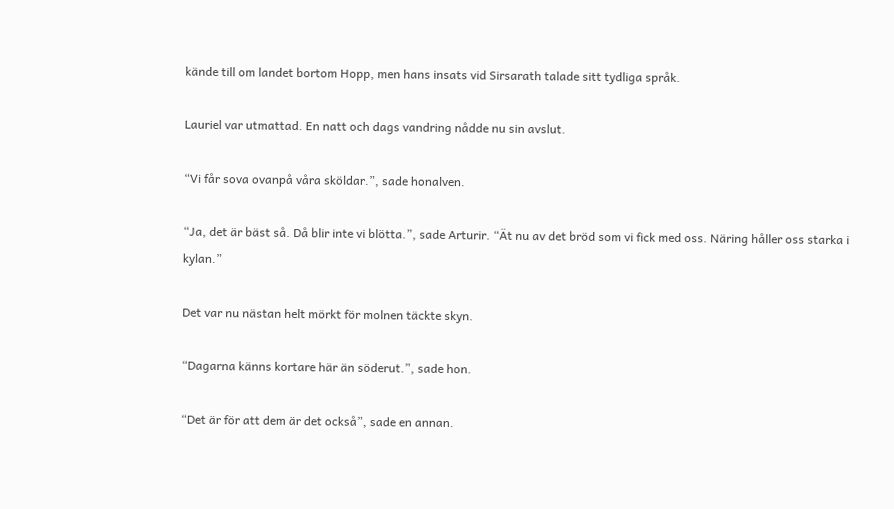kände till om landet bortom Hopp, men hans insats vid Sirsarath talade sitt tydliga språk.

Lauriel var utmattad. En natt och dags vandring nådde nu sin avslut.

“Vi får sova ovanpå våra sköldar.”, sade honalven.

“Ja, det är bäst så. Då blir inte vi blötta.”, sade Arturir. “Ät nu av det bröd som vi fick med oss. Näring håller oss starka i kylan.”

Det var nu nästan helt mörkt för molnen täckte skyn.

“Dagarna känns kortare här än söderut.”, sade hon.

“Det är för att dem är det också”, sade en annan.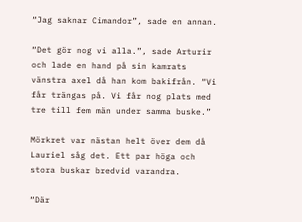“Jag saknar Cimandor”, sade en annan.

“Det gör nog vi alla.”, sade Arturir och lade en hand på sin kamrats vänstra axel då han kom bakifrån. “Vi får trängas på. Vi får nog plats med tre till fem män under samma buske.”

Mörkret var nästan helt över dem då Lauriel såg det. Ett par höga och stora buskar bredvid varandra.

“Där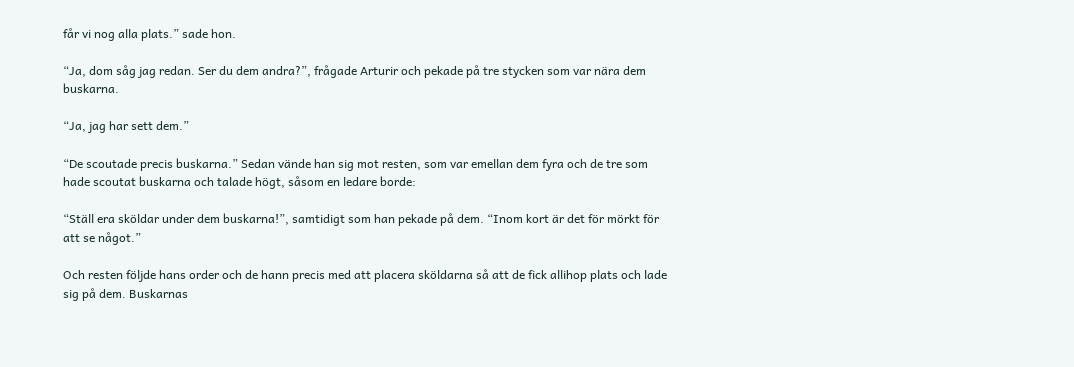får vi nog alla plats.” sade hon.

“Ja, dom såg jag redan. Ser du dem andra?”, frågade Arturir och pekade på tre stycken som var nära dem buskarna.

“Ja, jag har sett dem.”

“De scoutade precis buskarna.” Sedan vände han sig mot resten, som var emellan dem fyra och de tre som hade scoutat buskarna och talade högt, såsom en ledare borde:

“Ställ era sköldar under dem buskarna!”, samtidigt som han pekade på dem. “Inom kort är det för mörkt för att se något.”

Och resten följde hans order och de hann precis med att placera sköldarna så att de fick allihop plats och lade sig på dem. Buskarnas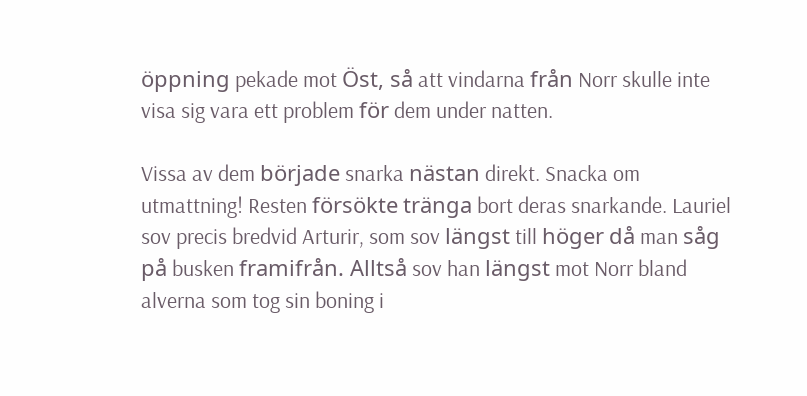öppning pekade mot Öst, så att vindarna från Norr skulle inte visa sig vara ett problem för dem under natten.

Vissa av dem började snarka nästan direkt. Snacka om utmattning! Resten försökte tränga bort deras snarkande. Lauriel sov precis bredvid Arturir, som sov längst till höger då man såg på busken framifrån. Alltså sov han längst mot Norr bland alverna som tog sin boning i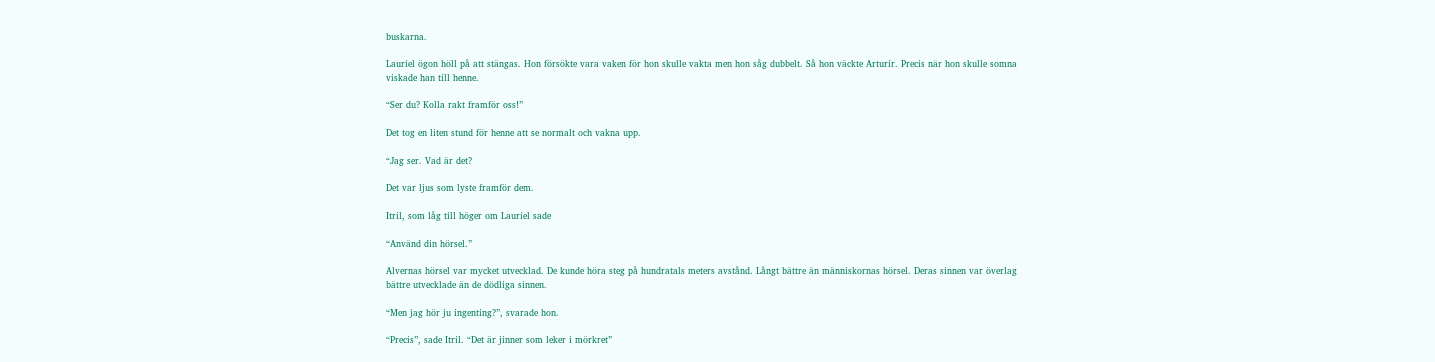buskarna.

Lauriel ögon höll på att stängas. Hon försökte vara vaken för hon skulle vakta men hon såg dubbelt. Så hon väckte Arturir. Precis när hon skulle somna viskade han till henne.

“Ser du? Kolla rakt framför oss!”

Det tog en liten stund för henne att se normalt och vakna upp.

“Jag ser. Vad är det?

Det var ljus som lyste framför dem.

Itril, som låg till höger om Lauriel sade

“Använd din hörsel.”

Alvernas hörsel var mycket utvecklad. De kunde höra steg på hundratals meters avstånd. Långt bättre än människornas hörsel. Deras sinnen var överlag bättre utvecklade än de dödliga sinnen.

“Men jag hör ju ingenting?”, svarade hon.

“Precis”, sade Itril. “Det är jinner som leker i mörkret”